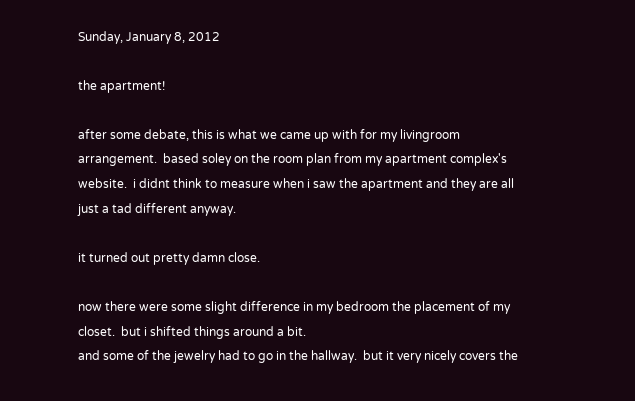Sunday, January 8, 2012

the apartment!

after some debate, this is what we came up with for my livingroom arrangement.  based soley on the room plan from my apartment complex's website.  i didnt think to measure when i saw the apartment and they are all just a tad different anyway.

it turned out pretty damn close.

now there were some slight difference in my bedroom the placement of my closet.  but i shifted things around a bit.
and some of the jewelry had to go in the hallway.  but it very nicely covers the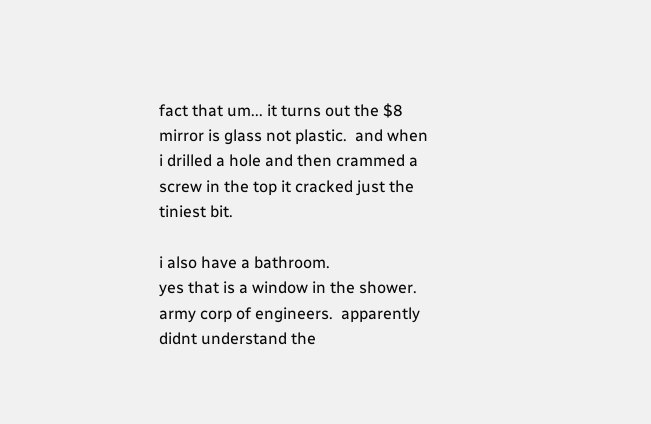fact that um... it turns out the $8 mirror is glass not plastic.  and when i drilled a hole and then crammed a screw in the top it cracked just the tiniest bit.

i also have a bathroom.
yes that is a window in the shower.  army corp of engineers.  apparently didnt understand the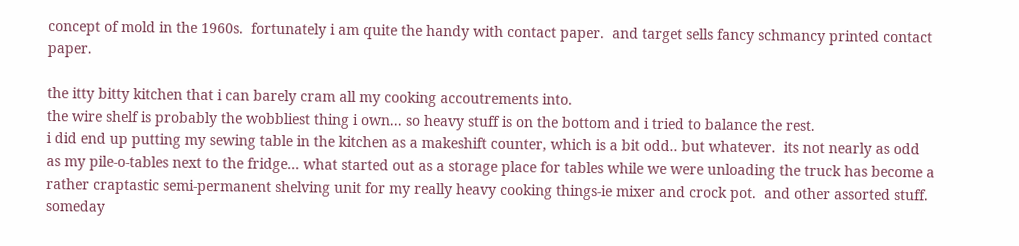concept of mold in the 1960s.  fortunately i am quite the handy with contact paper.  and target sells fancy schmancy printed contact paper.

the itty bitty kitchen that i can barely cram all my cooking accoutrements into.
the wire shelf is probably the wobbliest thing i own... so heavy stuff is on the bottom and i tried to balance the rest.
i did end up putting my sewing table in the kitchen as a makeshift counter, which is a bit odd.. but whatever.  its not nearly as odd as my pile-o-tables next to the fridge... what started out as a storage place for tables while we were unloading the truck has become a rather craptastic semi-permanent shelving unit for my really heavy cooking things-ie mixer and crock pot.  and other assorted stuff.  someday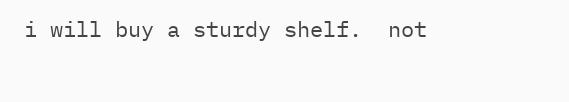i will buy a sturdy shelf.  not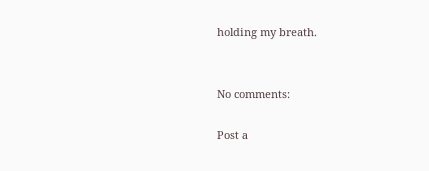holding my breath.


No comments:

Post a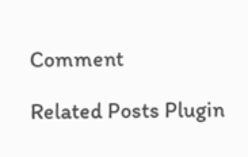Comment

Related Posts Plugin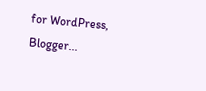for WordPress, Blogger...